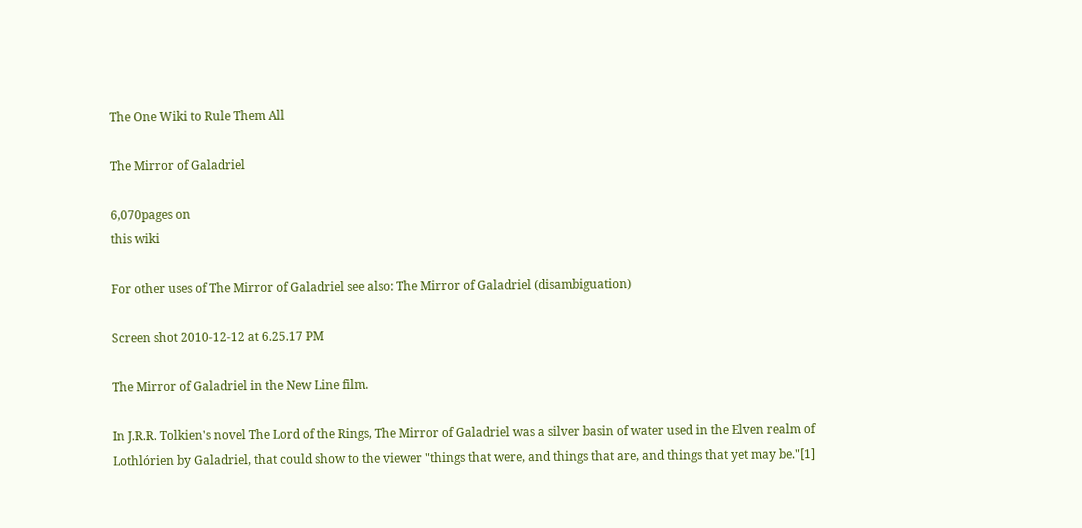The One Wiki to Rule Them All

The Mirror of Galadriel

6,070pages on
this wiki

For other uses of The Mirror of Galadriel see also: The Mirror of Galadriel (disambiguation)

Screen shot 2010-12-12 at 6.25.17 PM

The Mirror of Galadriel in the New Line film.

In J.R.R. Tolkien's novel The Lord of the Rings, The Mirror of Galadriel was a silver basin of water used in the Elven realm of Lothlórien by Galadriel, that could show to the viewer "things that were, and things that are, and things that yet may be."[1]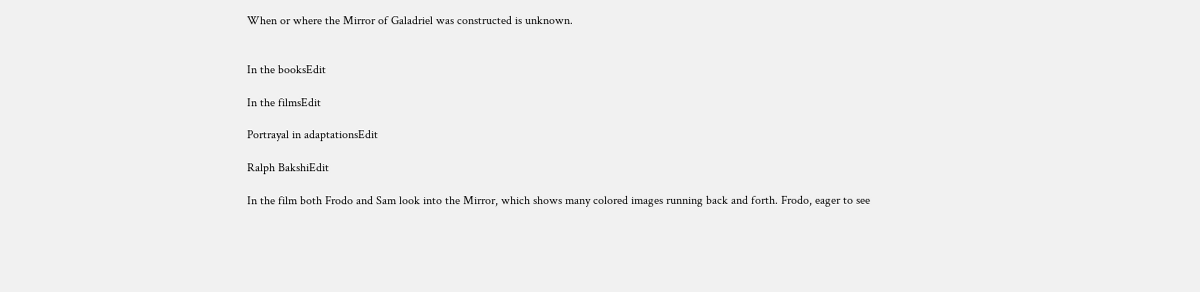When or where the Mirror of Galadriel was constructed is unknown.


In the booksEdit

In the filmsEdit

Portrayal in adaptationsEdit

Ralph BakshiEdit

In the film both Frodo and Sam look into the Mirror, which shows many colored images running back and forth. Frodo, eager to see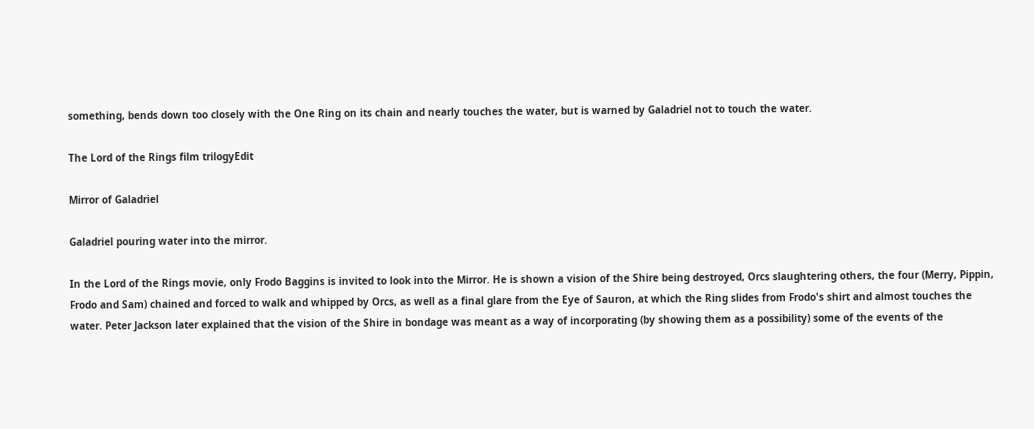something, bends down too closely with the One Ring on its chain and nearly touches the water, but is warned by Galadriel not to touch the water.

The Lord of the Rings film trilogyEdit

Mirror of Galadriel

Galadriel pouring water into the mirror.

In the Lord of the Rings movie, only Frodo Baggins is invited to look into the Mirror. He is shown a vision of the Shire being destroyed, Orcs slaughtering others, the four (Merry, Pippin, Frodo and Sam) chained and forced to walk and whipped by Orcs, as well as a final glare from the Eye of Sauron, at which the Ring slides from Frodo's shirt and almost touches the water. Peter Jackson later explained that the vision of the Shire in bondage was meant as a way of incorporating (by showing them as a possibility) some of the events of the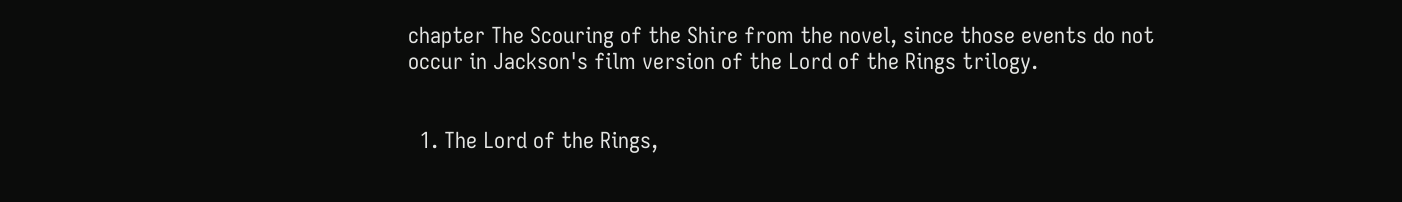chapter The Scouring of the Shire from the novel, since those events do not occur in Jackson's film version of the Lord of the Rings trilogy.


  1. The Lord of the Rings,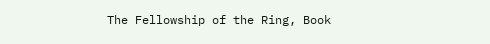The Fellowship of the Ring, Book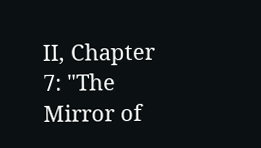II, Chapter 7: "The Mirror of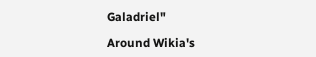Galadriel"

Around Wikia's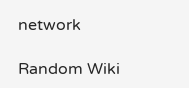network

Random Wiki